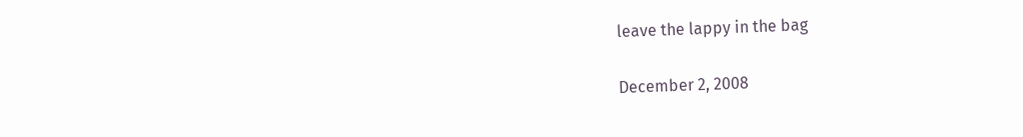leave the lappy in the bag

December 2, 2008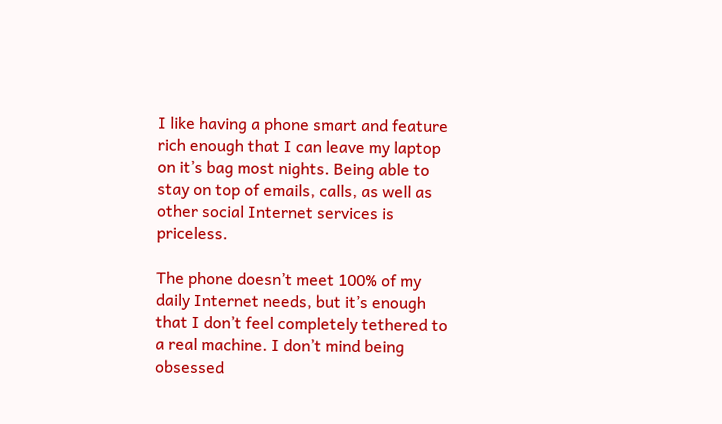I like having a phone smart and feature rich enough that I can leave my laptop on it’s bag most nights. Being able to stay on top of emails, calls, as well as other social Internet services is priceless.

The phone doesn’t meet 100% of my daily Internet needs, but it’s enough that I don’t feel completely tethered to a real machine. I don’t mind being obsessed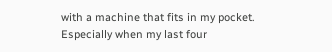with a machine that fits in my pocket. Especially when my last four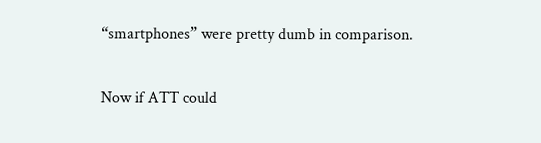“smartphones” were pretty dumb in comparison.

Now if ATT could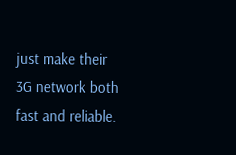just make their 3G network both fast and reliable.